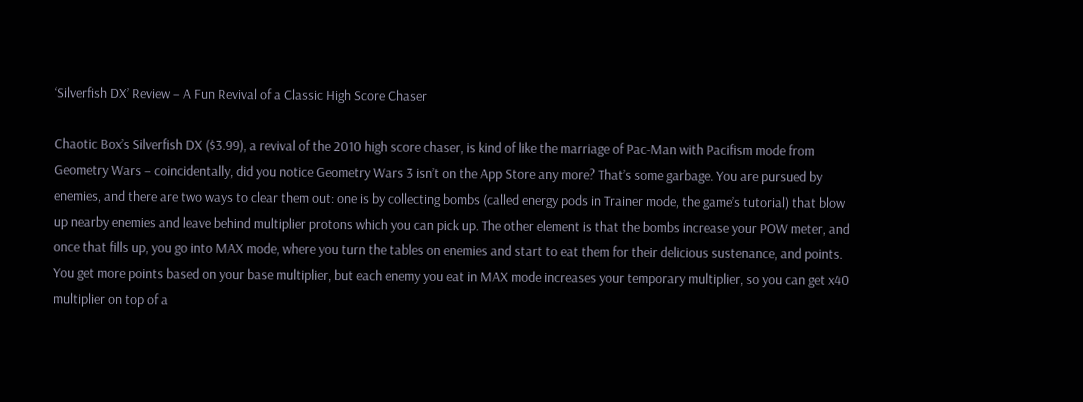‘Silverfish DX’ Review – A Fun Revival of a Classic High Score Chaser

Chaotic Box’s Silverfish DX ($3.99), a revival of the 2010 high score chaser, is kind of like the marriage of Pac-Man with Pacifism mode from Geometry Wars – coincidentally, did you notice Geometry Wars 3 isn’t on the App Store any more? That’s some garbage. You are pursued by enemies, and there are two ways to clear them out: one is by collecting bombs (called energy pods in Trainer mode, the game’s tutorial) that blow up nearby enemies and leave behind multiplier protons which you can pick up. The other element is that the bombs increase your POW meter, and once that fills up, you go into MAX mode, where you turn the tables on enemies and start to eat them for their delicious sustenance, and points. You get more points based on your base multiplier, but each enemy you eat in MAX mode increases your temporary multiplier, so you can get x40 multiplier on top of a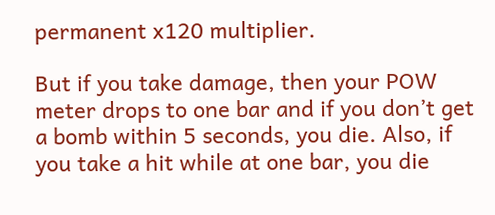permanent x120 multiplier.

But if you take damage, then your POW meter drops to one bar and if you don’t get a bomb within 5 seconds, you die. Also, if you take a hit while at one bar, you die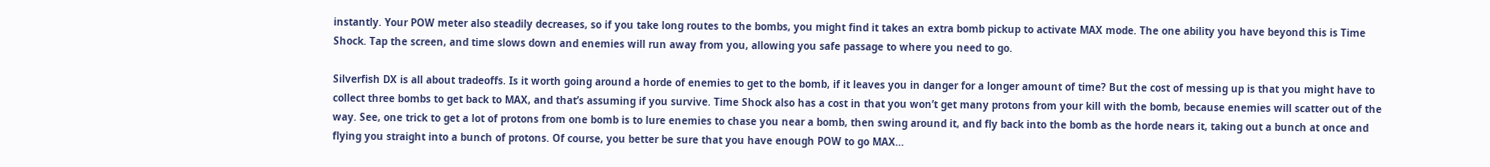instantly. Your POW meter also steadily decreases, so if you take long routes to the bombs, you might find it takes an extra bomb pickup to activate MAX mode. The one ability you have beyond this is Time Shock. Tap the screen, and time slows down and enemies will run away from you, allowing you safe passage to where you need to go.

Silverfish DX is all about tradeoffs. Is it worth going around a horde of enemies to get to the bomb, if it leaves you in danger for a longer amount of time? But the cost of messing up is that you might have to collect three bombs to get back to MAX, and that’s assuming if you survive. Time Shock also has a cost in that you won’t get many protons from your kill with the bomb, because enemies will scatter out of the way. See, one trick to get a lot of protons from one bomb is to lure enemies to chase you near a bomb, then swing around it, and fly back into the bomb as the horde nears it, taking out a bunch at once and flying you straight into a bunch of protons. Of course, you better be sure that you have enough POW to go MAX…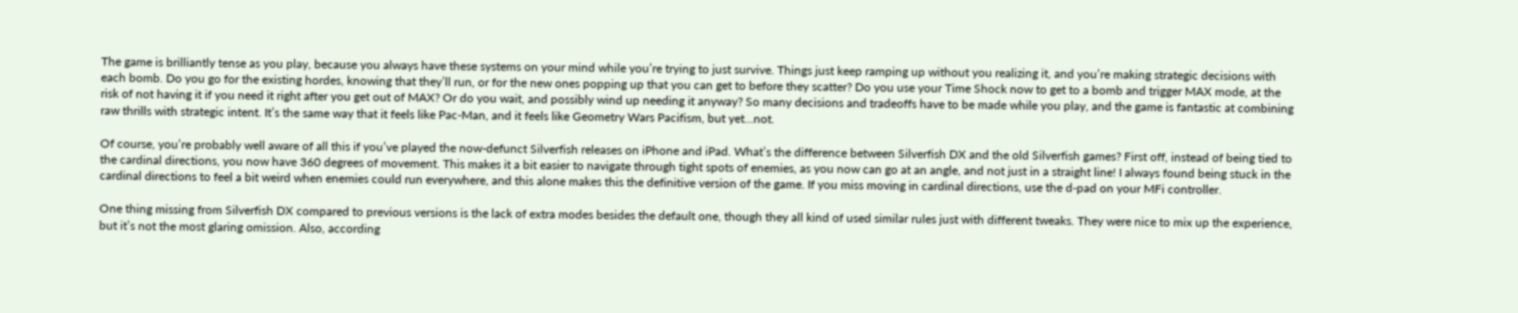The game is brilliantly tense as you play, because you always have these systems on your mind while you’re trying to just survive. Things just keep ramping up without you realizing it, and you’re making strategic decisions with each bomb. Do you go for the existing hordes, knowing that they’ll run, or for the new ones popping up that you can get to before they scatter? Do you use your Time Shock now to get to a bomb and trigger MAX mode, at the risk of not having it if you need it right after you get out of MAX? Or do you wait, and possibly wind up needing it anyway? So many decisions and tradeoffs have to be made while you play, and the game is fantastic at combining raw thrills with strategic intent. It’s the same way that it feels like Pac-Man, and it feels like Geometry Wars Pacifism, but yet…not.

Of course, you’re probably well aware of all this if you’ve played the now-defunct Silverfish releases on iPhone and iPad. What’s the difference between Silverfish DX and the old Silverfish games? First off, instead of being tied to the cardinal directions, you now have 360 degrees of movement. This makes it a bit easier to navigate through tight spots of enemies, as you now can go at an angle, and not just in a straight line! I always found being stuck in the cardinal directions to feel a bit weird when enemies could run everywhere, and this alone makes this the definitive version of the game. If you miss moving in cardinal directions, use the d-pad on your MFi controller.

One thing missing from Silverfish DX compared to previous versions is the lack of extra modes besides the default one, though they all kind of used similar rules just with different tweaks. They were nice to mix up the experience, but it’s not the most glaring omission. Also, according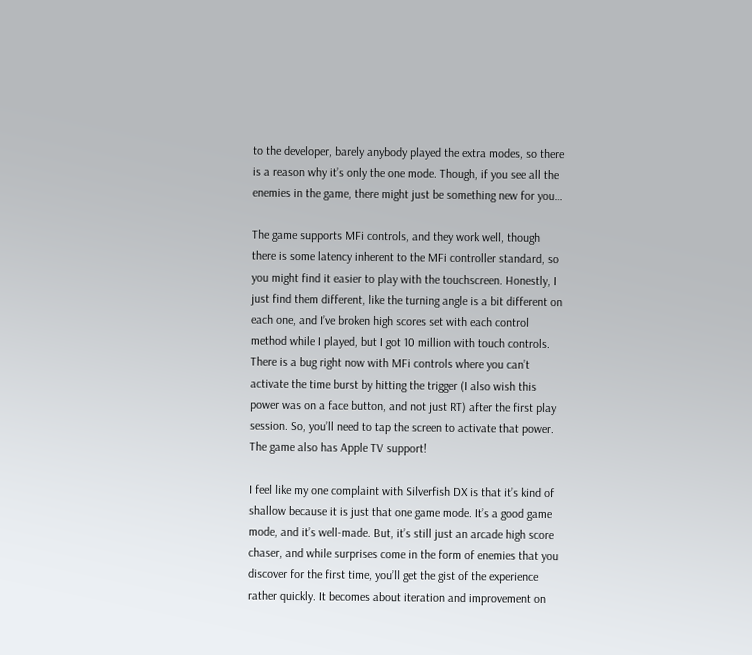to the developer, barely anybody played the extra modes, so there is a reason why it’s only the one mode. Though, if you see all the enemies in the game, there might just be something new for you…

The game supports MFi controls, and they work well, though there is some latency inherent to the MFi controller standard, so you might find it easier to play with the touchscreen. Honestly, I just find them different, like the turning angle is a bit different on each one, and I’ve broken high scores set with each control method while I played, but I got 10 million with touch controls. There is a bug right now with MFi controls where you can’t activate the time burst by hitting the trigger (I also wish this power was on a face button, and not just RT) after the first play session. So, you’ll need to tap the screen to activate that power. The game also has Apple TV support!

I feel like my one complaint with Silverfish DX is that it’s kind of shallow because it is just that one game mode. It’s a good game mode, and it’s well-made. But, it’s still just an arcade high score chaser, and while surprises come in the form of enemies that you discover for the first time, you’ll get the gist of the experience rather quickly. It becomes about iteration and improvement on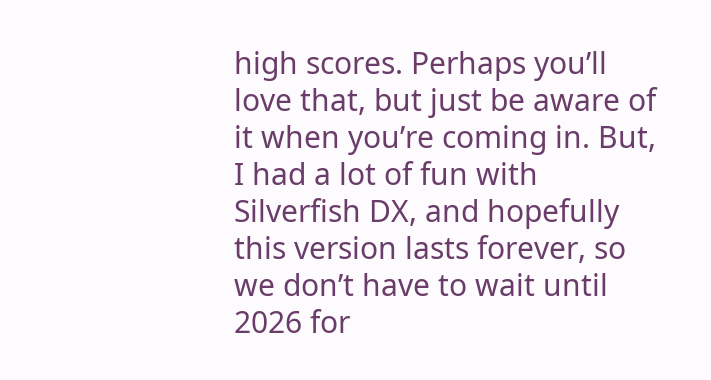high scores. Perhaps you’ll love that, but just be aware of it when you’re coming in. But, I had a lot of fun with Silverfish DX, and hopefully this version lasts forever, so we don’t have to wait until 2026 for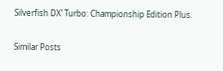Silverfish DX’ Turbo: Championship Edition Plus.

Similar Posts